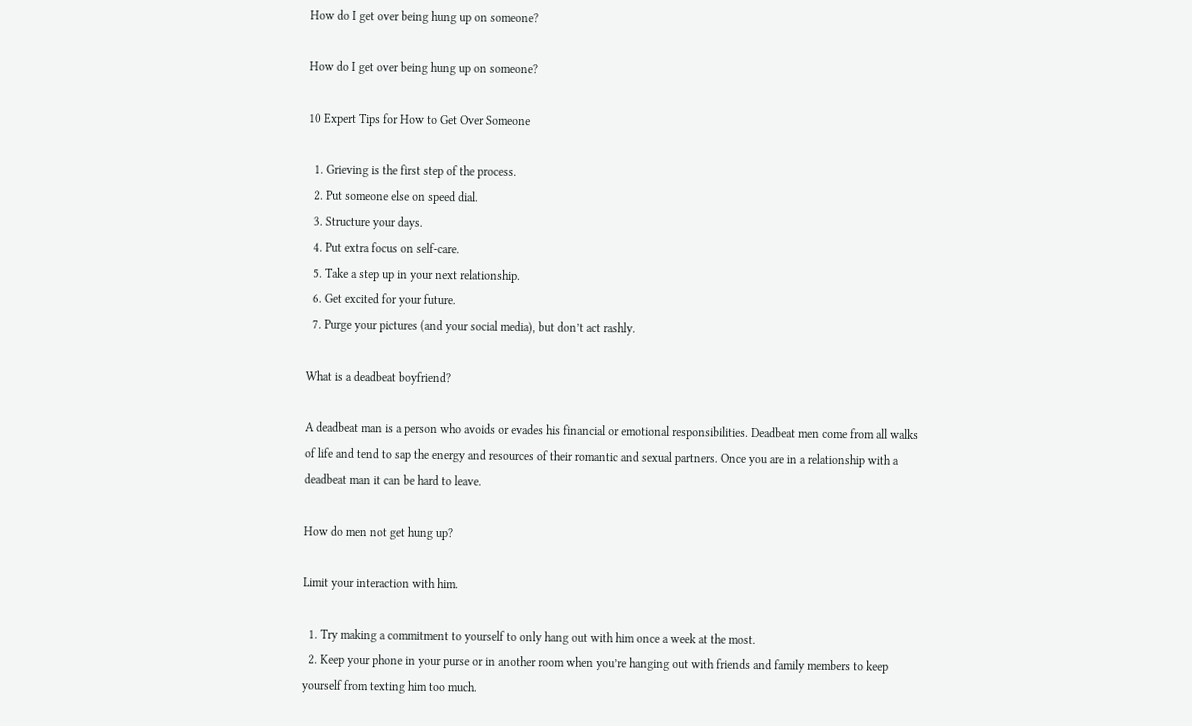How do I get over being hung up on someone?

How do I get over being hung up on someone?

10 Expert Tips for How to Get Over Someone

  1. Grieving is the first step of the process.
  2. Put someone else on speed dial.
  3. Structure your days.
  4. Put extra focus on self-care.
  5. Take a step up in your next relationship.
  6. Get excited for your future.
  7. Purge your pictures (and your social media), but don’t act rashly.

What is a deadbeat boyfriend?

A deadbeat man is a person who avoids or evades his financial or emotional responsibilities. Deadbeat men come from all walks of life and tend to sap the energy and resources of their romantic and sexual partners. Once you are in a relationship with a deadbeat man it can be hard to leave.

How do men not get hung up?

Limit your interaction with him.

  1. Try making a commitment to yourself to only hang out with him once a week at the most.
  2. Keep your phone in your purse or in another room when you’re hanging out with friends and family members to keep yourself from texting him too much.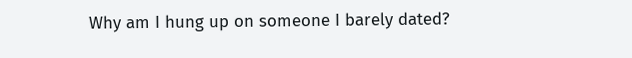Why am I hung up on someone I barely dated?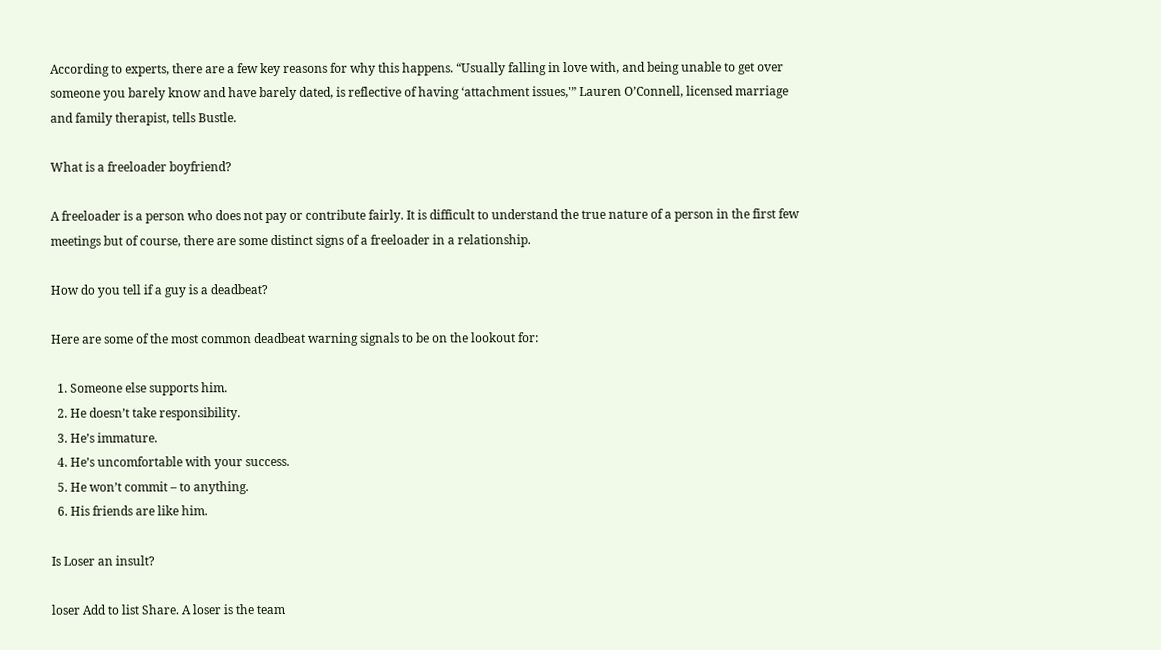According to experts, there are a few key reasons for why this happens. “Usually falling in love with, and being unable to get over someone you barely know and have barely dated, is reflective of having ‘attachment issues,'” Lauren O’Connell, licensed marriage and family therapist, tells Bustle.

What is a freeloader boyfriend?

A freeloader is a person who does not pay or contribute fairly. It is difficult to understand the true nature of a person in the first few meetings but of course, there are some distinct signs of a freeloader in a relationship.

How do you tell if a guy is a deadbeat?

Here are some of the most common deadbeat warning signals to be on the lookout for:

  1. Someone else supports him.
  2. He doesn’t take responsibility.
  3. He’s immature.
  4. He’s uncomfortable with your success.
  5. He won’t commit – to anything.
  6. His friends are like him.

Is Loser an insult?

loser Add to list Share. A loser is the team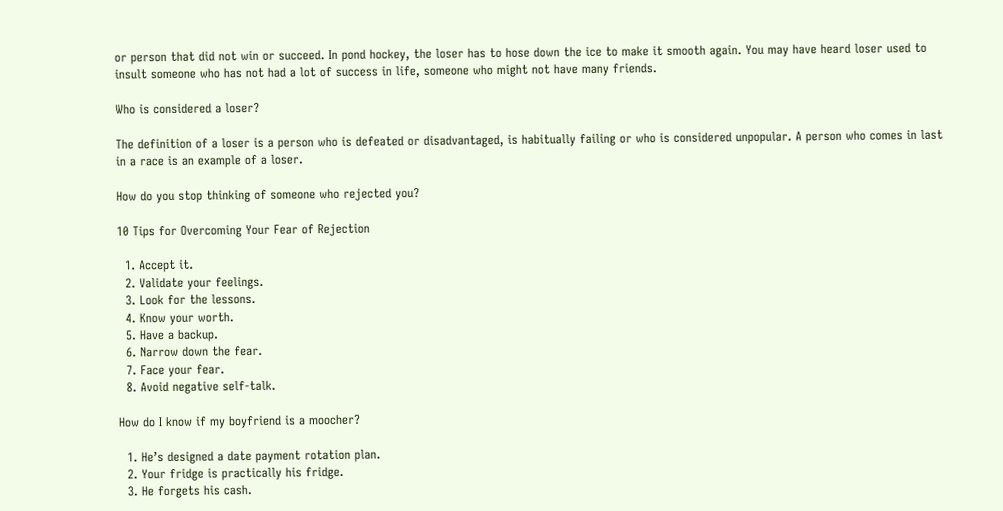or person that did not win or succeed. In pond hockey, the loser has to hose down the ice to make it smooth again. You may have heard loser used to insult someone who has not had a lot of success in life, someone who might not have many friends.

Who is considered a loser?

The definition of a loser is a person who is defeated or disadvantaged, is habitually failing or who is considered unpopular. A person who comes in last in a race is an example of a loser.

How do you stop thinking of someone who rejected you?

10 Tips for Overcoming Your Fear of Rejection

  1. Accept it.
  2. Validate your feelings.
  3. Look for the lessons.
  4. Know your worth.
  5. Have a backup.
  6. Narrow down the fear.
  7. Face your fear.
  8. Avoid negative self-talk.

How do I know if my boyfriend is a moocher?

  1. He’s designed a date payment rotation plan.
  2. Your fridge is practically his fridge.
  3. He forgets his cash.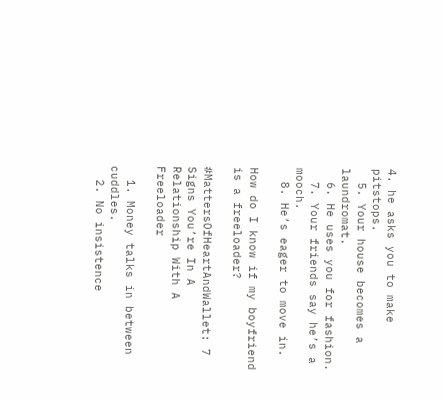4. he asks you to make pitstops.
  5. Your house becomes a laundromat.
  6. He uses you for fashion.
  7. Your friends say he’s a mooch.
  8. He’s eager to move in.

How do I know if my boyfriend is a freeloader?

#MattersOfHeartAndWallet: 7 Signs You’re In A Relationship With A Freeloader

  1. Money talks in between cuddles.
  2. No insistence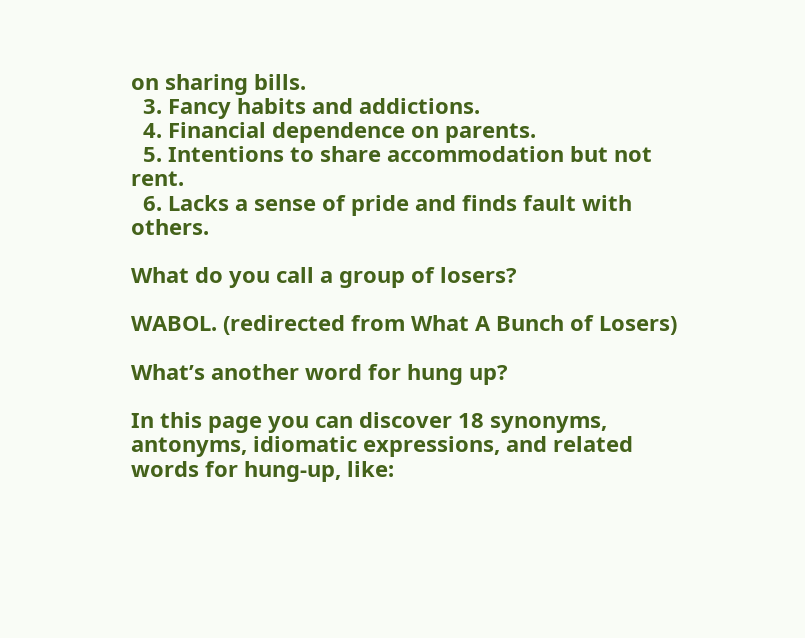on sharing bills.
  3. Fancy habits and addictions.
  4. Financial dependence on parents.
  5. Intentions to share accommodation but not rent.
  6. Lacks a sense of pride and finds fault with others.

What do you call a group of losers?

WABOL. (redirected from What A Bunch of Losers)

What’s another word for hung up?

In this page you can discover 18 synonyms, antonyms, idiomatic expressions, and related words for hung-up, like: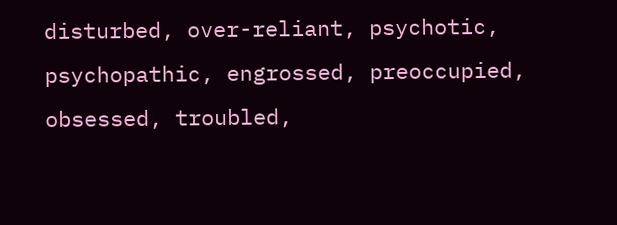disturbed, over-reliant, psychotic, psychopathic, engrossed, preoccupied, obsessed, troubled,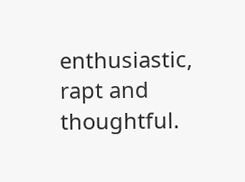enthusiastic, rapt and thoughtful.